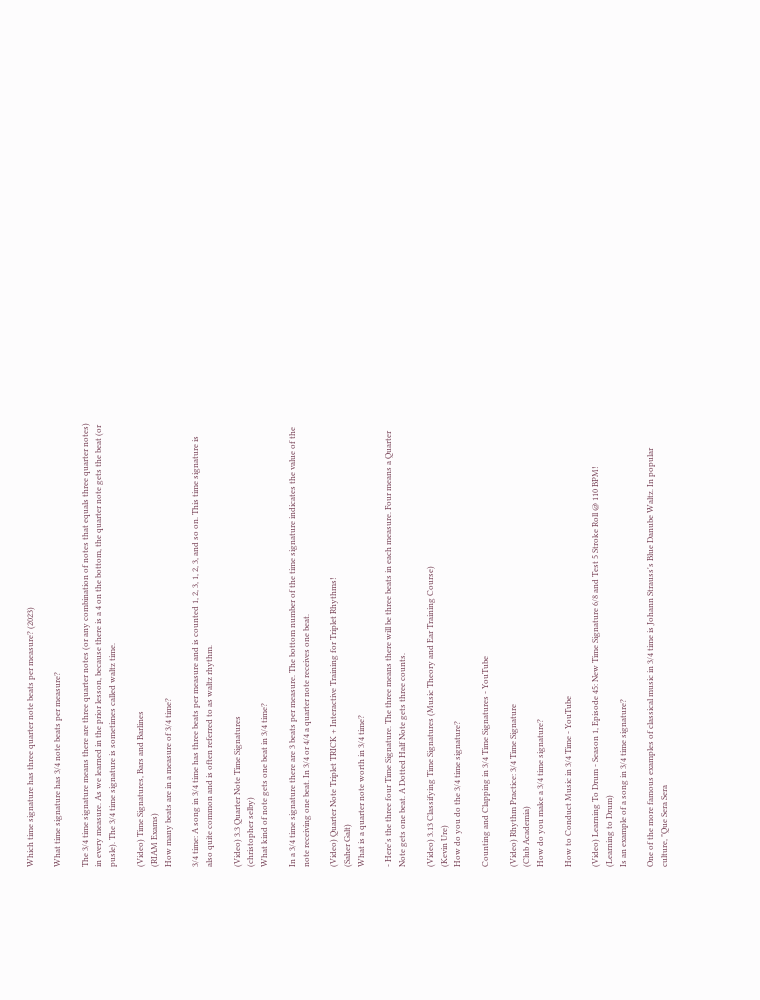Which time signature has three quarter note beats per measure? (2023)

What time signature has 3/4 note beats per measure?

The 3/4 time signature means there are three quarter notes (or any combination of notes that equals three quarter notes) in every measure. As we learned in the prior lesson, because there is a 4 on the bottom, the quarter note gets the beat (or pusle). The 3/4 time signature is sometimes called waltz time.

(Video) Time Signatures, Bars and Barlines
(RIAM Exams)
How many beats are in a measure of 3/4 time?

3/4 time: A song in 3/4 time has three beats per measure and is counted 1, 2, 3, 1, 2, 3, and so on. This time signature is also quite common and is often referred to as waltz rhythm.

(Video) 3.3 Quarter Note Time Signatures
(christopher selby)
What kind of note gets one beat in 3/4 time?

In a 3/4 time signature there are 3 beats per measure. The bottom number of the time signature indicates the value of the note receiving one beat. In 3/4 or 4/4 a quarter note receives one beat.

(Video) Quarter Note Triplet TRICK + Interactive Training for Triplet Rhythms!
(Saher Galt)
What is a quarter note worth in 3/4 time?

- Here's the three four Time Signature. The three means there will be three beats in each measure. Four means a Quarter Note gets one beat. A Dotted Half Note gets three counts.

(Video) 3.13 Classifying Time Signatures (Music Theory and Ear Training Course)
(Kevin Ure)
How do you do the 3/4 time signature?

Counting and Clapping in 3/4 Time Signatures - YouTube

(Video) Rhythm Practice: 3/4 Time Signature
(Club Academia)
How do you make a 3/4 time signature?

How to Conduct Music in 3/4 Time - YouTube

(Video) Learning To Drum - Season 1, Episode 45: New Time Signature 6/8 and Test 5 Stroke Roll @ 110 BPM!
(Learning to Drum)
Is an example of a song in 3/4 time signature?

One of the more famous examples of classical music in 3/4 time is Johann Strauss's Blue Danube Waltz. In popular culture, "Que Sera Sera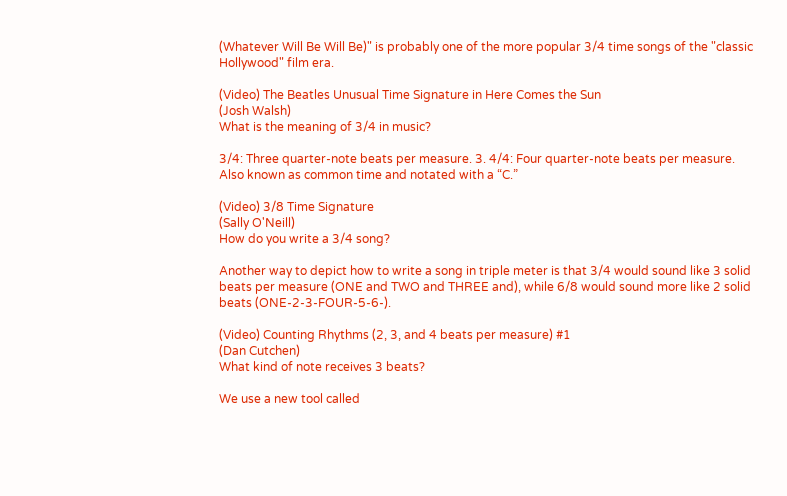(Whatever Will Be Will Be)" is probably one of the more popular 3/4 time songs of the "classic Hollywood" film era.

(Video) The Beatles Unusual Time Signature in Here Comes the Sun
(Josh Walsh)
What is the meaning of 3/4 in music?

3/4: Three quarter-note beats per measure. 3. 4/4: Four quarter-note beats per measure. Also known as common time and notated with a “C.”

(Video) 3/8 Time Signature
(Sally O'Neill)
How do you write a 3/4 song?

Another way to depict how to write a song in triple meter is that 3/4 would sound like 3 solid beats per measure (ONE and TWO and THREE and), while 6/8 would sound more like 2 solid beats (ONE-2-3-FOUR-5-6-).

(Video) Counting Rhythms (2, 3, and 4 beats per measure) #1
(Dan Cutchen)
What kind of note receives 3 beats?

We use a new tool called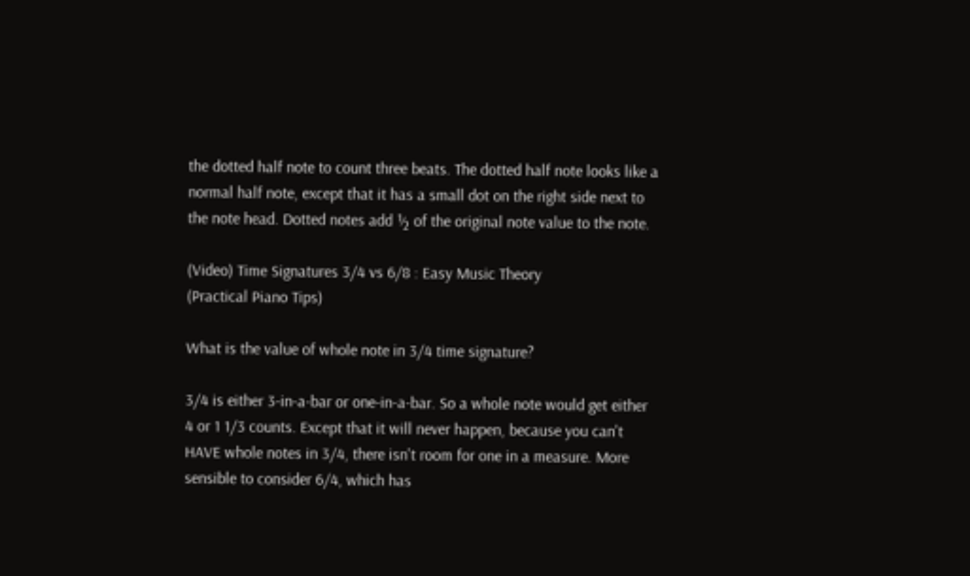the dotted half note to count three beats. The dotted half note looks like a normal half note, except that it has a small dot on the right side next to the note head. Dotted notes add ½ of the original note value to the note.

(Video) Time Signatures 3/4 vs 6/8 : Easy Music Theory
(Practical Piano Tips)

What is the value of whole note in 3/4 time signature?

3/4 is either 3-in-a-bar or one-in-a-bar. So a whole note would get either 4 or 1 1/3 counts. Except that it will never happen, because you can't HAVE whole notes in 3/4, there isn't room for one in a measure. More sensible to consider 6/4, which has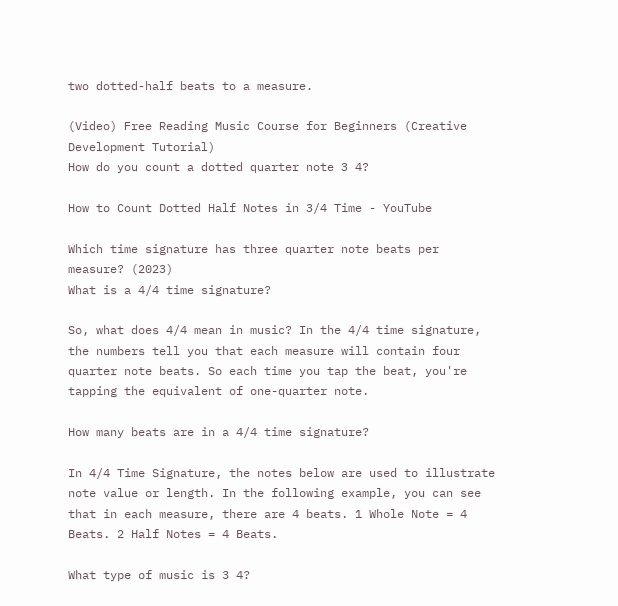two dotted-half beats to a measure.

(Video) Free Reading Music Course for Beginners (Creative Development Tutorial)
How do you count a dotted quarter note 3 4?

How to Count Dotted Half Notes in 3/4 Time - YouTube

Which time signature has three quarter note beats per measure? (2023)
What is a 4/4 time signature?

So, what does 4/4 mean in music? In the 4/4 time signature, the numbers tell you that each measure will contain four quarter note beats. So each time you tap the beat, you're tapping the equivalent of one-quarter note.

How many beats are in a 4/4 time signature?

In 4/4 Time Signature, the notes below are used to illustrate note value or length. In the following example, you can see that in each measure, there are 4 beats. 1 Whole Note = 4 Beats. 2 Half Notes = 4 Beats.

What type of music is 3 4?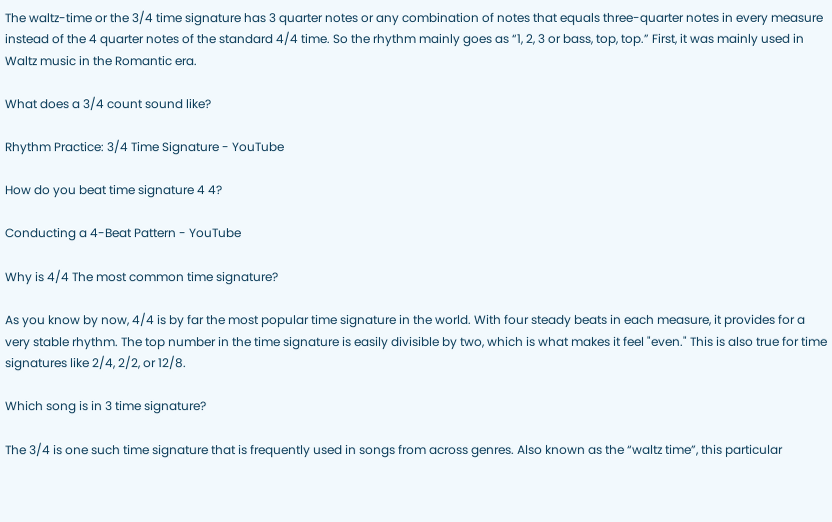The waltz-time or the 3/4 time signature has 3 quarter notes or any combination of notes that equals three-quarter notes in every measure instead of the 4 quarter notes of the standard 4/4 time. So the rhythm mainly goes as “1, 2, 3 or bass, top, top.” First, it was mainly used in Waltz music in the Romantic era.

What does a 3/4 count sound like?

Rhythm Practice: 3/4 Time Signature - YouTube

How do you beat time signature 4 4?

Conducting a 4-Beat Pattern - YouTube

Why is 4/4 The most common time signature?

As you know by now, 4/4 is by far the most popular time signature in the world. With four steady beats in each measure, it provides for a very stable rhythm. The top number in the time signature is easily divisible by two, which is what makes it feel "even." This is also true for time signatures like 2/4, 2/2, or 12/8.

Which song is in 3 time signature?

The 3/4 is one such time signature that is frequently used in songs from across genres. Also known as the “waltz time”, this particular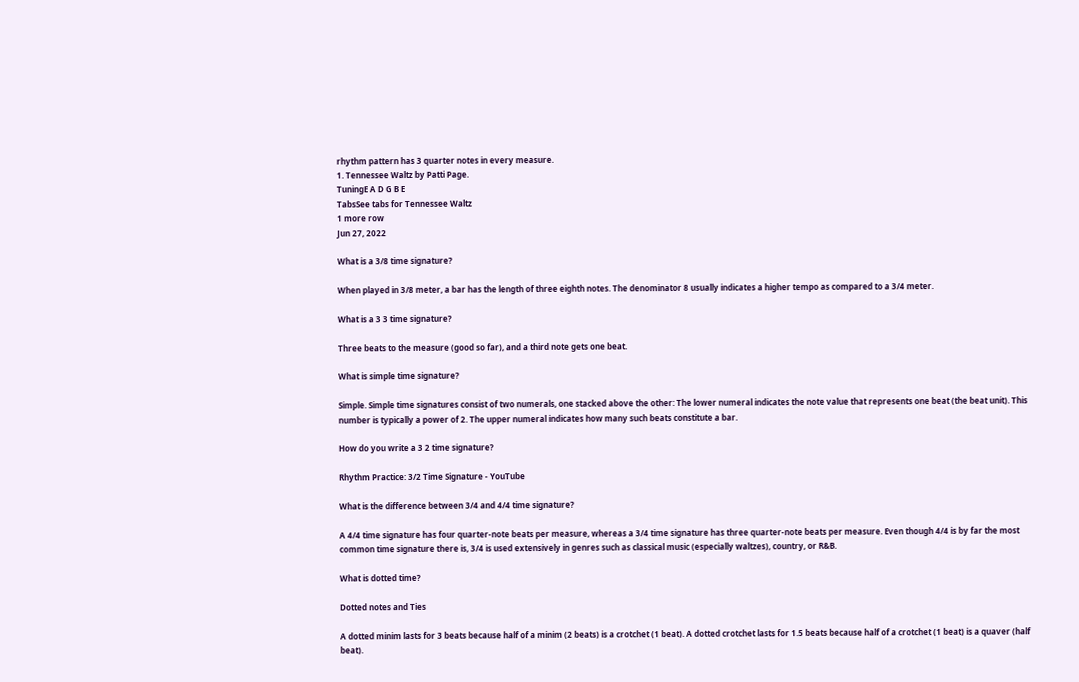rhythm pattern has 3 quarter notes in every measure.
1. Tennessee Waltz by Patti Page.
TuningE A D G B E
TabsSee tabs for Tennessee Waltz
1 more row
Jun 27, 2022

What is a 3/8 time signature?

When played in 3/8 meter, a bar has the length of three eighth notes. The denominator 8 usually indicates a higher tempo as compared to a 3/4 meter.

What is a 3 3 time signature?

Three beats to the measure (good so far), and a third note gets one beat.

What is simple time signature?

Simple. Simple time signatures consist of two numerals, one stacked above the other: The lower numeral indicates the note value that represents one beat (the beat unit). This number is typically a power of 2. The upper numeral indicates how many such beats constitute a bar.

How do you write a 3 2 time signature?

Rhythm Practice: 3/2 Time Signature - YouTube

What is the difference between 3/4 and 4/4 time signature?

A 4/4 time signature has four quarter-note beats per measure, whereas a 3/4 time signature has three quarter-note beats per measure. Even though 4/4 is by far the most common time signature there is, 3/4 is used extensively in genres such as classical music (especially waltzes), country, or R&B.

What is dotted time?

Dotted notes and Ties

A dotted minim lasts for 3 beats because half of a minim (2 beats) is a crotchet (1 beat). A dotted crotchet lasts for 1.5 beats because half of a crotchet (1 beat) is a quaver (half beat).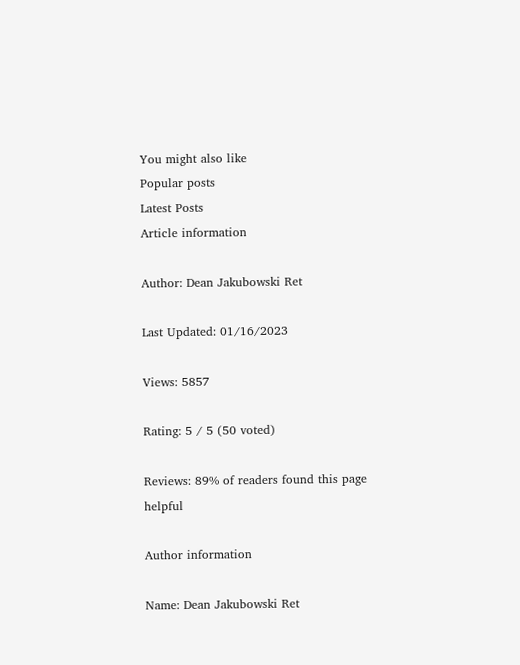You might also like
Popular posts
Latest Posts
Article information

Author: Dean Jakubowski Ret

Last Updated: 01/16/2023

Views: 5857

Rating: 5 / 5 (50 voted)

Reviews: 89% of readers found this page helpful

Author information

Name: Dean Jakubowski Ret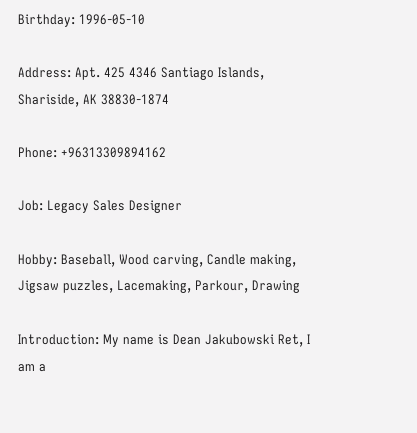Birthday: 1996-05-10

Address: Apt. 425 4346 Santiago Islands, Shariside, AK 38830-1874

Phone: +96313309894162

Job: Legacy Sales Designer

Hobby: Baseball, Wood carving, Candle making, Jigsaw puzzles, Lacemaking, Parkour, Drawing

Introduction: My name is Dean Jakubowski Ret, I am a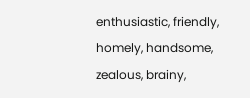enthusiastic, friendly, homely, handsome, zealous, brainy,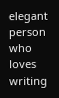elegant person who loves writing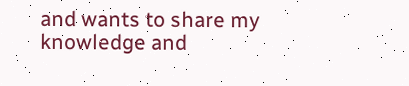and wants to share my knowledge and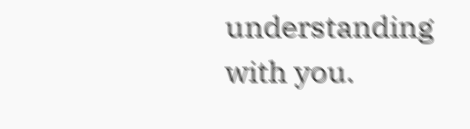understanding with you.